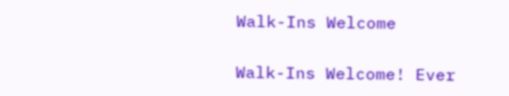Walk-Ins Welcome

Walk-Ins Welcome! Ever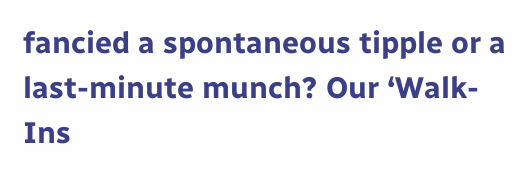fancied a spontaneous tipple or a last-minute munch? Our ‘Walk-Ins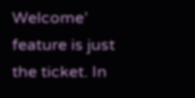Welcome’ feature is just the ticket. In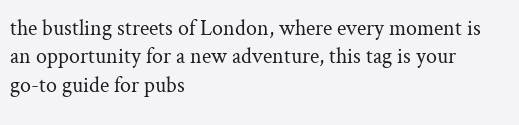the bustling streets of London, where every moment is an opportunity for a new adventure, this tag is your go-to guide for pubs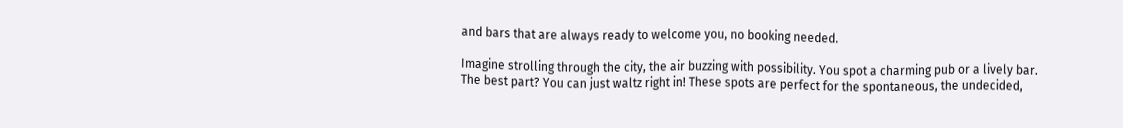and bars that are always ready to welcome you, no booking needed.

Imagine strolling through the city, the air buzzing with possibility. You spot a charming pub or a lively bar. The best part? You can just waltz right in! These spots are perfect for the spontaneous, the undecided,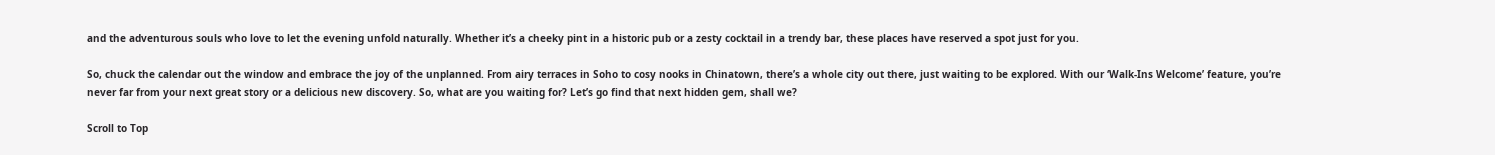and the adventurous souls who love to let the evening unfold naturally. Whether it’s a cheeky pint in a historic pub or a zesty cocktail in a trendy bar, these places have reserved a spot just for you.

So, chuck the calendar out the window and embrace the joy of the unplanned. From airy terraces in Soho to cosy nooks in Chinatown, there’s a whole city out there, just waiting to be explored. With our ‘Walk-Ins Welcome’ feature, you’re never far from your next great story or a delicious new discovery. So, what are you waiting for? Let’s go find that next hidden gem, shall we?

Scroll to Top